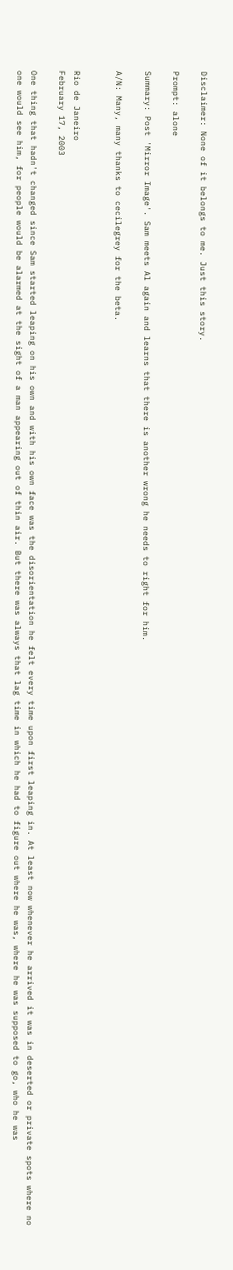Disclaimer: None of it belongs to me. Just this story.

Prompt: alone

Summary: Post 'Mirror Image'. Sam meets Al again and learns that there is another wrong he needs to right for him.

A/N: Many, many thanks to cecilegrey for the beta.


Rio de Janeiro
February 17, 2003

One thing that hadn't changed since Sam started leaping on his own and with his own face was the disorientation he felt every time upon first leaping in. At least now whenever he arrived it was in deserted or private spots where no one would see him, for people would be alarmed at the sight of a man appearing out of thin air. But there was always that lag time in which he had to figure out where he was, where he was supposed to go, who he was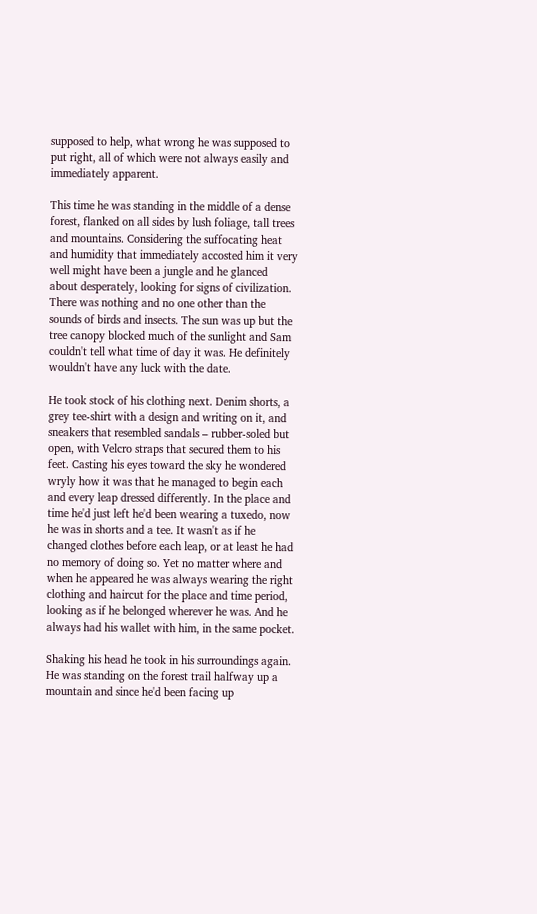supposed to help, what wrong he was supposed to put right, all of which were not always easily and immediately apparent.

This time he was standing in the middle of a dense forest, flanked on all sides by lush foliage, tall trees and mountains. Considering the suffocating heat and humidity that immediately accosted him it very well might have been a jungle and he glanced about desperately, looking for signs of civilization. There was nothing and no one other than the sounds of birds and insects. The sun was up but the tree canopy blocked much of the sunlight and Sam couldn't tell what time of day it was. He definitely wouldn't have any luck with the date.

He took stock of his clothing next. Denim shorts, a grey tee-shirt with a design and writing on it, and sneakers that resembled sandals – rubber-soled but open, with Velcro straps that secured them to his feet. Casting his eyes toward the sky he wondered wryly how it was that he managed to begin each and every leap dressed differently. In the place and time he'd just left he'd been wearing a tuxedo, now he was in shorts and a tee. It wasn't as if he changed clothes before each leap, or at least he had no memory of doing so. Yet no matter where and when he appeared he was always wearing the right clothing and haircut for the place and time period, looking as if he belonged wherever he was. And he always had his wallet with him, in the same pocket.

Shaking his head he took in his surroundings again. He was standing on the forest trail halfway up a mountain and since he'd been facing up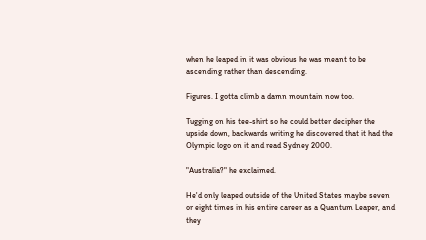when he leaped in it was obvious he was meant to be ascending rather than descending.

Figures. I gotta climb a damn mountain now too.

Tugging on his tee-shirt so he could better decipher the upside down, backwards writing he discovered that it had the Olympic logo on it and read Sydney 2000.

"Australia?" he exclaimed.

He'd only leaped outside of the United States maybe seven or eight times in his entire career as a Quantum Leaper, and they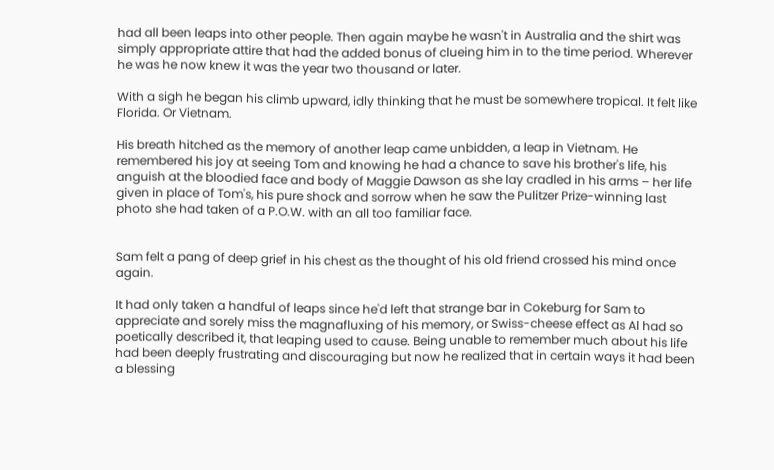had all been leaps into other people. Then again maybe he wasn't in Australia and the shirt was simply appropriate attire that had the added bonus of clueing him in to the time period. Wherever he was he now knew it was the year two thousand or later.

With a sigh he began his climb upward, idly thinking that he must be somewhere tropical. It felt like Florida. Or Vietnam.

His breath hitched as the memory of another leap came unbidden, a leap in Vietnam. He remembered his joy at seeing Tom and knowing he had a chance to save his brother's life, his anguish at the bloodied face and body of Maggie Dawson as she lay cradled in his arms – her life given in place of Tom's, his pure shock and sorrow when he saw the Pulitzer Prize-winning last photo she had taken of a P.O.W. with an all too familiar face.


Sam felt a pang of deep grief in his chest as the thought of his old friend crossed his mind once again.

It had only taken a handful of leaps since he'd left that strange bar in Cokeburg for Sam to appreciate and sorely miss the magnafluxing of his memory, or Swiss-cheese effect as Al had so poetically described it, that leaping used to cause. Being unable to remember much about his life had been deeply frustrating and discouraging but now he realized that in certain ways it had been a blessing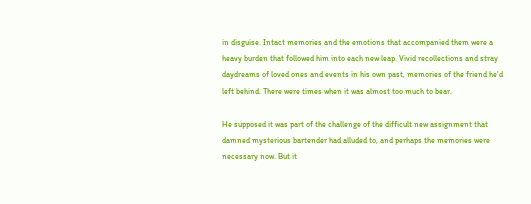in disguise. Intact memories and the emotions that accompanied them were a heavy burden that followed him into each new leap. Vivid recollections and stray daydreams of loved ones and events in his own past, memories of the friend he'd left behind. There were times when it was almost too much to bear.

He supposed it was part of the challenge of the difficult new assignment that damned mysterious bartender had alluded to, and perhaps the memories were necessary now. But it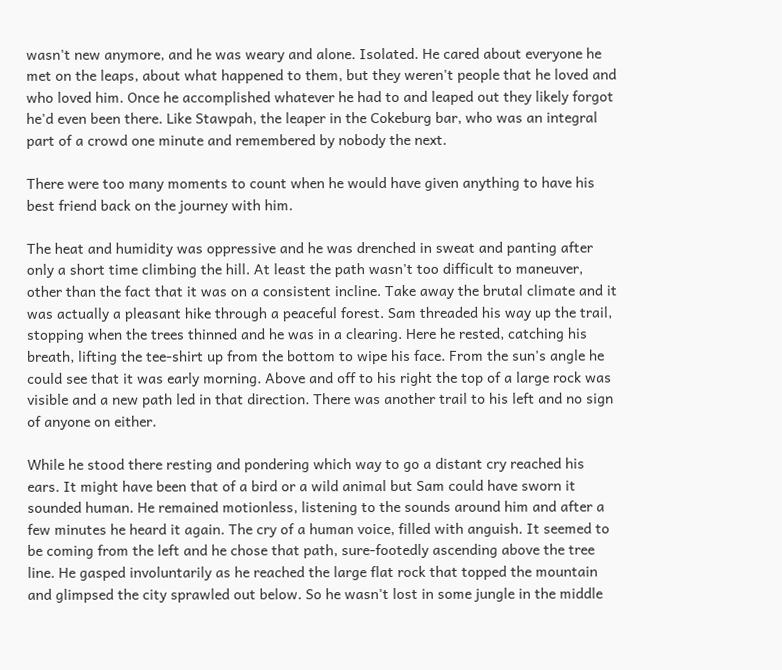wasn't new anymore, and he was weary and alone. Isolated. He cared about everyone he met on the leaps, about what happened to them, but they weren't people that he loved and who loved him. Once he accomplished whatever he had to and leaped out they likely forgot he'd even been there. Like Stawpah, the leaper in the Cokeburg bar, who was an integral part of a crowd one minute and remembered by nobody the next.

There were too many moments to count when he would have given anything to have his best friend back on the journey with him.

The heat and humidity was oppressive and he was drenched in sweat and panting after only a short time climbing the hill. At least the path wasn't too difficult to maneuver, other than the fact that it was on a consistent incline. Take away the brutal climate and it was actually a pleasant hike through a peaceful forest. Sam threaded his way up the trail, stopping when the trees thinned and he was in a clearing. Here he rested, catching his breath, lifting the tee-shirt up from the bottom to wipe his face. From the sun's angle he could see that it was early morning. Above and off to his right the top of a large rock was visible and a new path led in that direction. There was another trail to his left and no sign of anyone on either.

While he stood there resting and pondering which way to go a distant cry reached his ears. It might have been that of a bird or a wild animal but Sam could have sworn it sounded human. He remained motionless, listening to the sounds around him and after a few minutes he heard it again. The cry of a human voice, filled with anguish. It seemed to be coming from the left and he chose that path, sure-footedly ascending above the tree line. He gasped involuntarily as he reached the large flat rock that topped the mountain and glimpsed the city sprawled out below. So he wasn't lost in some jungle in the middle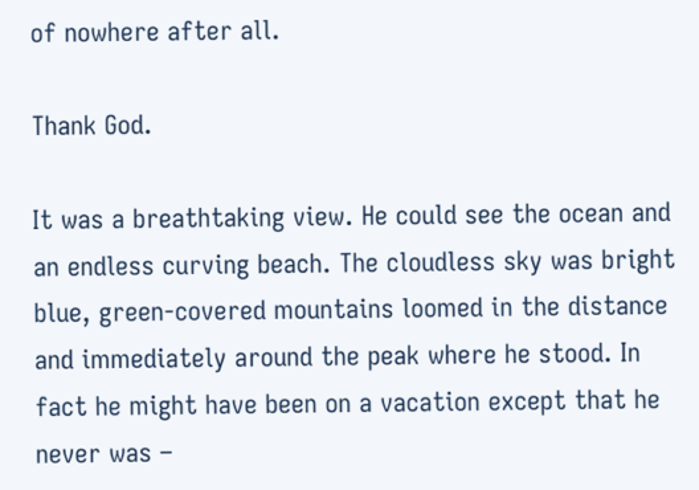of nowhere after all.

Thank God.

It was a breathtaking view. He could see the ocean and an endless curving beach. The cloudless sky was bright blue, green-covered mountains loomed in the distance and immediately around the peak where he stood. In fact he might have been on a vacation except that he never was –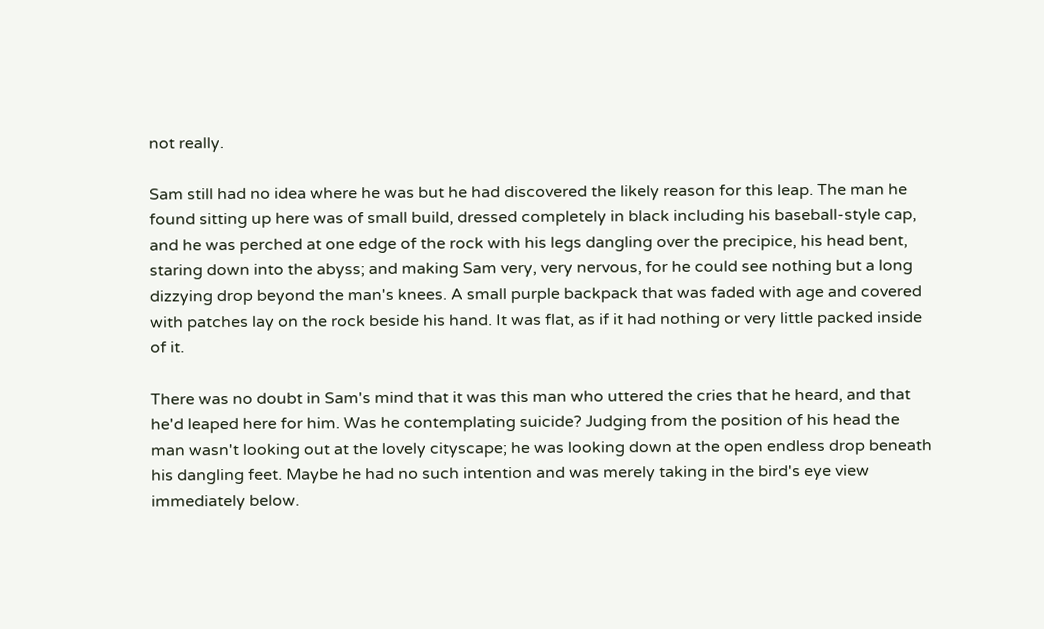not really.

Sam still had no idea where he was but he had discovered the likely reason for this leap. The man he found sitting up here was of small build, dressed completely in black including his baseball-style cap, and he was perched at one edge of the rock with his legs dangling over the precipice, his head bent, staring down into the abyss; and making Sam very, very nervous, for he could see nothing but a long dizzying drop beyond the man's knees. A small purple backpack that was faded with age and covered with patches lay on the rock beside his hand. It was flat, as if it had nothing or very little packed inside of it.

There was no doubt in Sam's mind that it was this man who uttered the cries that he heard, and that he'd leaped here for him. Was he contemplating suicide? Judging from the position of his head the man wasn't looking out at the lovely cityscape; he was looking down at the open endless drop beneath his dangling feet. Maybe he had no such intention and was merely taking in the bird's eye view immediately below.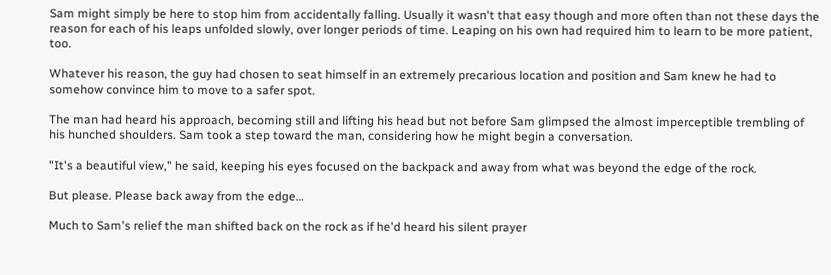Sam might simply be here to stop him from accidentally falling. Usually it wasn't that easy though and more often than not these days the reason for each of his leaps unfolded slowly, over longer periods of time. Leaping on his own had required him to learn to be more patient, too.

Whatever his reason, the guy had chosen to seat himself in an extremely precarious location and position and Sam knew he had to somehow convince him to move to a safer spot.

The man had heard his approach, becoming still and lifting his head but not before Sam glimpsed the almost imperceptible trembling of his hunched shoulders. Sam took a step toward the man, considering how he might begin a conversation.

"It's a beautiful view," he said, keeping his eyes focused on the backpack and away from what was beyond the edge of the rock.

But please. Please back away from the edge…

Much to Sam's relief the man shifted back on the rock as if he'd heard his silent prayer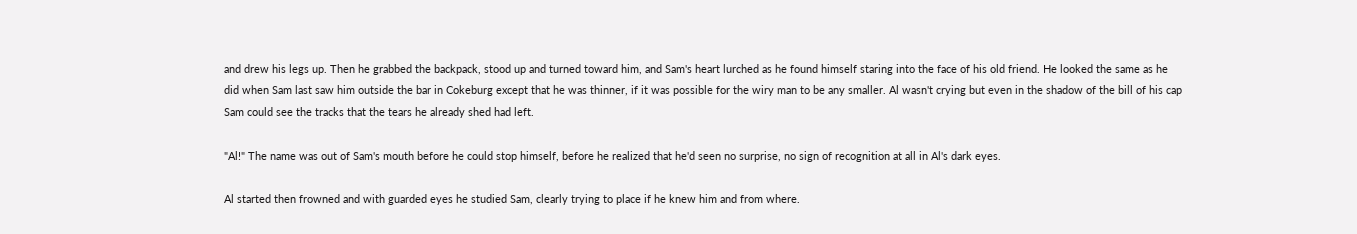and drew his legs up. Then he grabbed the backpack, stood up and turned toward him, and Sam's heart lurched as he found himself staring into the face of his old friend. He looked the same as he did when Sam last saw him outside the bar in Cokeburg except that he was thinner, if it was possible for the wiry man to be any smaller. Al wasn't crying but even in the shadow of the bill of his cap Sam could see the tracks that the tears he already shed had left.

"Al!" The name was out of Sam's mouth before he could stop himself, before he realized that he'd seen no surprise, no sign of recognition at all in Al's dark eyes.

Al started then frowned and with guarded eyes he studied Sam, clearly trying to place if he knew him and from where.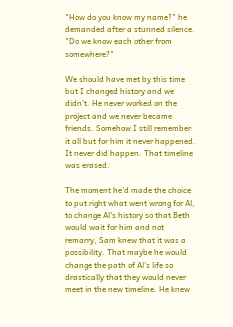"How do you know my name?" he demanded after a stunned silence. "Do we know each other from somewhere?"

We should have met by this time but I changed history and we didn't. He never worked on the project and we never became friends. Somehow I still remember it all but for him it never happened. It never did happen. That timeline was erased.

The moment he'd made the choice to put right what went wrong for Al, to change Al's history so that Beth would wait for him and not remarry, Sam knew that it was a possibility. That maybe he would change the path of Al's life so drastically that they would never meet in the new timeline. He knew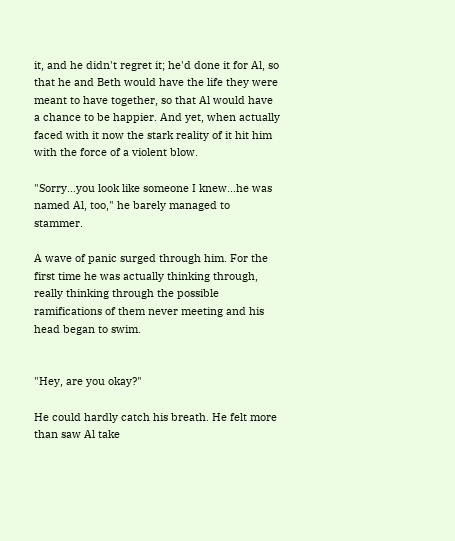it, and he didn't regret it; he'd done it for Al, so that he and Beth would have the life they were meant to have together, so that Al would have a chance to be happier. And yet, when actually faced with it now the stark reality of it hit him with the force of a violent blow.

"Sorry…you look like someone I knew…he was named Al, too," he barely managed to stammer.

A wave of panic surged through him. For the first time he was actually thinking through, really thinking through the possible ramifications of them never meeting and his head began to swim.


"Hey, are you okay?"

He could hardly catch his breath. He felt more than saw Al take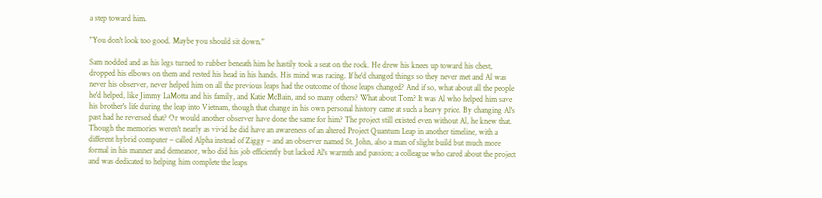a step toward him.

"You don't look too good. Maybe you should sit down."

Sam nodded and as his legs turned to rubber beneath him he hastily took a seat on the rock. He drew his knees up toward his chest, dropped his elbows on them and rested his head in his hands. His mind was racing. If he'd changed things so they never met and Al was never his observer, never helped him on all the previous leaps had the outcome of those leaps changed? And if so, what about all the people he'd helped, like Jimmy LaMotta and his family, and Katie McBain, and so many others? What about Tom? It was Al who helped him save his brother's life during the leap into Vietnam, though that change in his own personal history came at such a heavy price. By changing Al's past had he reversed that? Or would another observer have done the same for him? The project still existed even without Al, he knew that. Though the memories weren't nearly as vivid he did have an awareness of an altered Project Quantum Leap in another timeline, with a different hybrid computer – called Alpha instead of Ziggy – and an observer named St. John, also a man of slight build but much more formal in his manner and demeanor, who did his job efficiently but lacked Al's warmth and passion; a colleague who cared about the project and was dedicated to helping him complete the leaps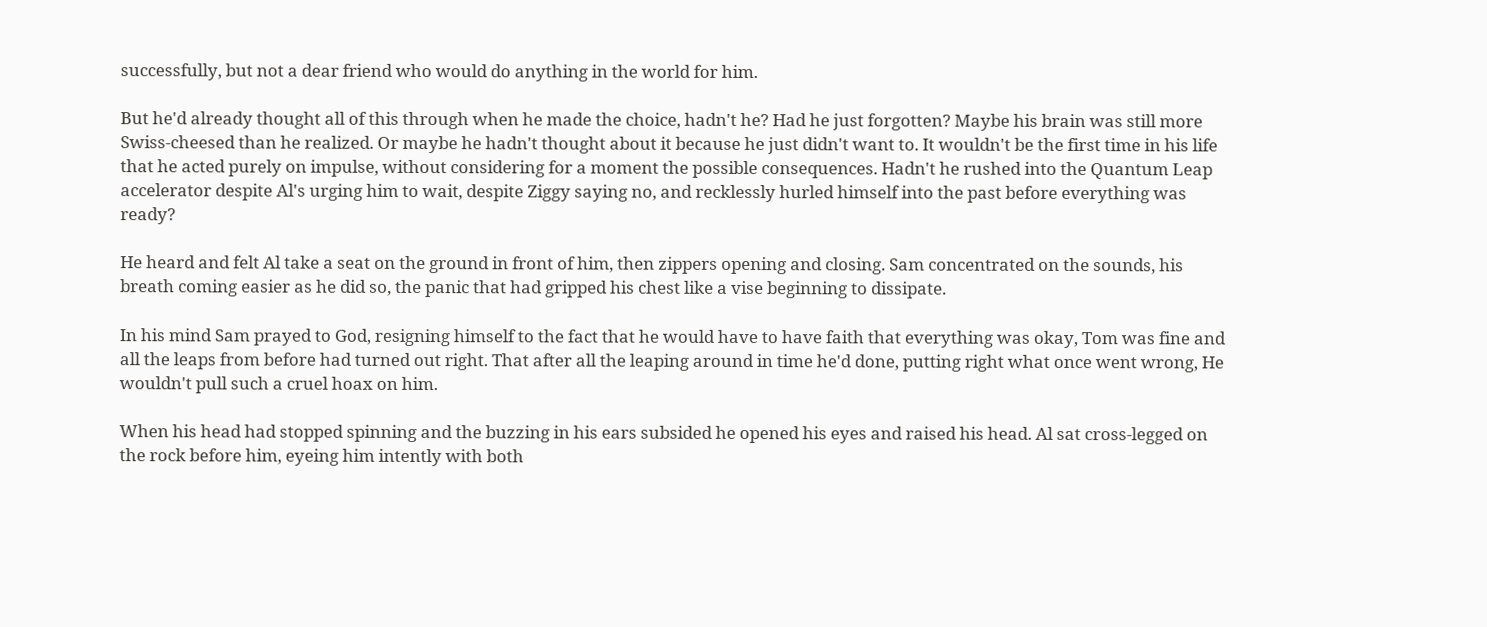successfully, but not a dear friend who would do anything in the world for him.

But he'd already thought all of this through when he made the choice, hadn't he? Had he just forgotten? Maybe his brain was still more Swiss-cheesed than he realized. Or maybe he hadn't thought about it because he just didn't want to. It wouldn't be the first time in his life that he acted purely on impulse, without considering for a moment the possible consequences. Hadn't he rushed into the Quantum Leap accelerator despite Al's urging him to wait, despite Ziggy saying no, and recklessly hurled himself into the past before everything was ready?

He heard and felt Al take a seat on the ground in front of him, then zippers opening and closing. Sam concentrated on the sounds, his breath coming easier as he did so, the panic that had gripped his chest like a vise beginning to dissipate.

In his mind Sam prayed to God, resigning himself to the fact that he would have to have faith that everything was okay, Tom was fine and all the leaps from before had turned out right. That after all the leaping around in time he'd done, putting right what once went wrong, He wouldn't pull such a cruel hoax on him.

When his head had stopped spinning and the buzzing in his ears subsided he opened his eyes and raised his head. Al sat cross-legged on the rock before him, eyeing him intently with both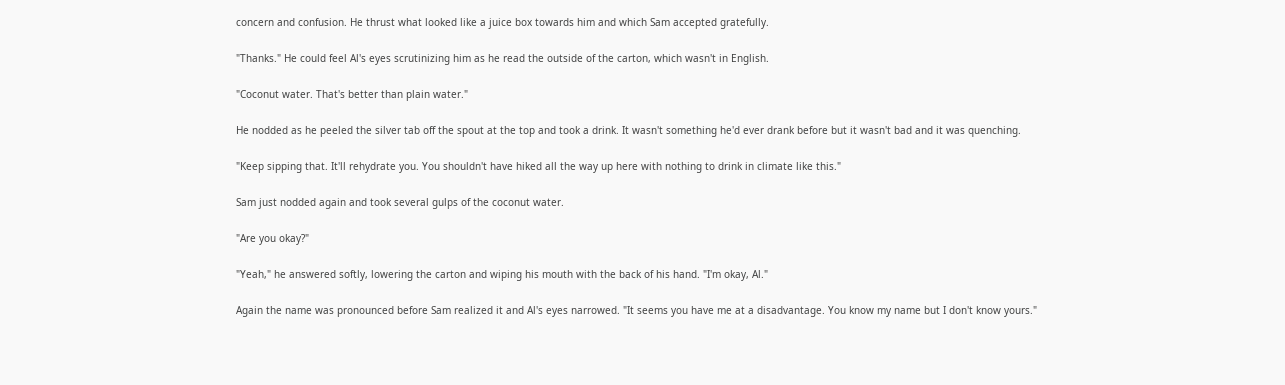concern and confusion. He thrust what looked like a juice box towards him and which Sam accepted gratefully.

"Thanks." He could feel Al's eyes scrutinizing him as he read the outside of the carton, which wasn't in English.

"Coconut water. That's better than plain water."

He nodded as he peeled the silver tab off the spout at the top and took a drink. It wasn't something he'd ever drank before but it wasn't bad and it was quenching.

"Keep sipping that. It'll rehydrate you. You shouldn't have hiked all the way up here with nothing to drink in climate like this."

Sam just nodded again and took several gulps of the coconut water.

"Are you okay?"

"Yeah," he answered softly, lowering the carton and wiping his mouth with the back of his hand. "I'm okay, Al."

Again the name was pronounced before Sam realized it and Al's eyes narrowed. "It seems you have me at a disadvantage. You know my name but I don't know yours."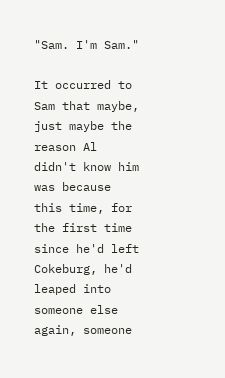"Sam. I'm Sam."

It occurred to Sam that maybe, just maybe the reason Al didn't know him was because this time, for the first time since he'd left Cokeburg, he'd leaped into someone else again, someone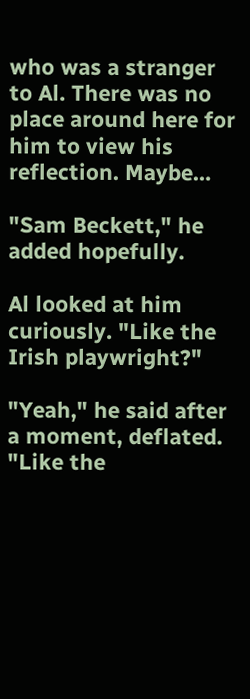who was a stranger to Al. There was no place around here for him to view his reflection. Maybe…

"Sam Beckett," he added hopefully.

Al looked at him curiously. "Like the Irish playwright?"

"Yeah," he said after a moment, deflated. "Like the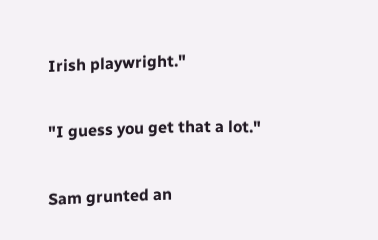Irish playwright."

"I guess you get that a lot."

Sam grunted an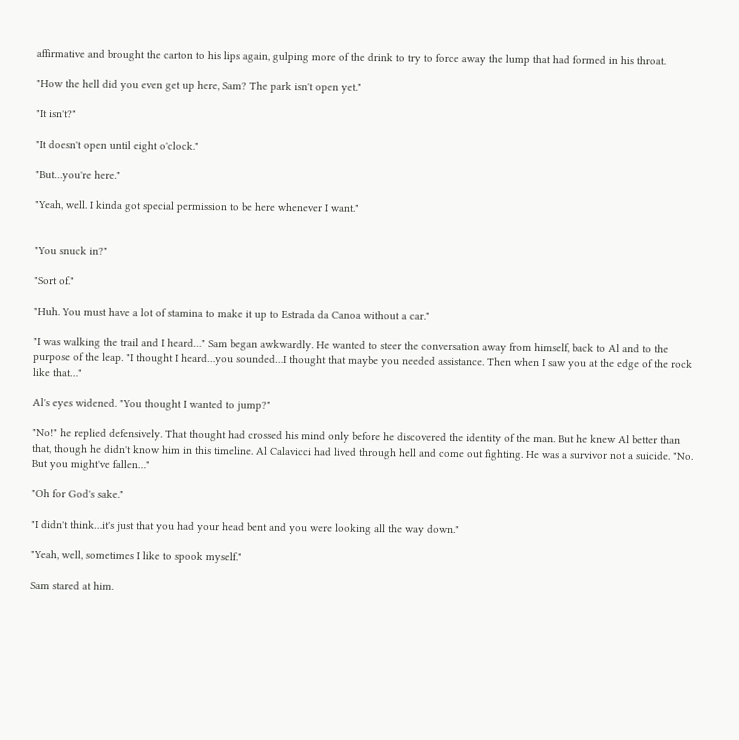affirmative and brought the carton to his lips again, gulping more of the drink to try to force away the lump that had formed in his throat.

"How the hell did you even get up here, Sam? The park isn't open yet."

"It isn't?"

"It doesn't open until eight o'clock."

"But…you're here."

"Yeah, well. I kinda got special permission to be here whenever I want."


"You snuck in?"

"Sort of."

"Huh. You must have a lot of stamina to make it up to Estrada da Canoa without a car."

"I was walking the trail and I heard…" Sam began awkwardly. He wanted to steer the conversation away from himself, back to Al and to the purpose of the leap. "I thought I heard…you sounded…I thought that maybe you needed assistance. Then when I saw you at the edge of the rock like that…"

Al's eyes widened. "You thought I wanted to jump?"

"No!" he replied defensively. That thought had crossed his mind only before he discovered the identity of the man. But he knew Al better than that, though he didn't know him in this timeline. Al Calavicci had lived through hell and come out fighting. He was a survivor not a suicide. "No. But you might've fallen…"

"Oh for God's sake."

"I didn't think…it's just that you had your head bent and you were looking all the way down."

"Yeah, well, sometimes I like to spook myself."

Sam stared at him.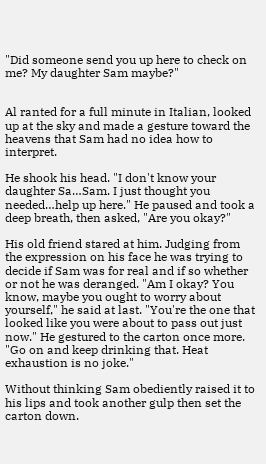"Did someone send you up here to check on me? My daughter Sam maybe?"


Al ranted for a full minute in Italian, looked up at the sky and made a gesture toward the heavens that Sam had no idea how to interpret.

He shook his head. "I don't know your daughter Sa…Sam. I just thought you needed…help up here." He paused and took a deep breath, then asked, "Are you okay?"

His old friend stared at him. Judging from the expression on his face he was trying to decide if Sam was for real and if so whether or not he was deranged. "Am I okay? You know, maybe you ought to worry about yourself," he said at last. "You're the one that looked like you were about to pass out just now." He gestured to the carton once more. "Go on and keep drinking that. Heat exhaustion is no joke."

Without thinking Sam obediently raised it to his lips and took another gulp then set the carton down.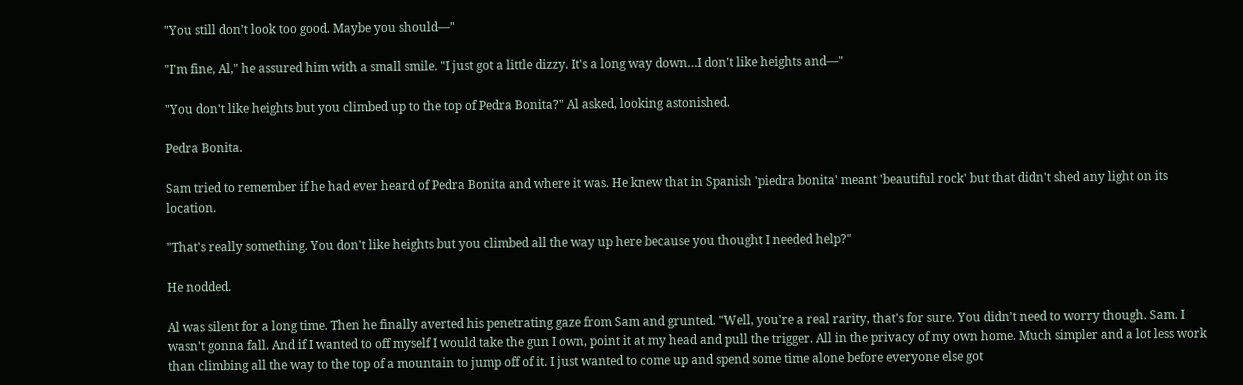"You still don't look too good. Maybe you should—"

"I'm fine, Al," he assured him with a small smile. "I just got a little dizzy. It's a long way down…I don't like heights and—"

"You don't like heights but you climbed up to the top of Pedra Bonita?" Al asked, looking astonished.

Pedra Bonita.

Sam tried to remember if he had ever heard of Pedra Bonita and where it was. He knew that in Spanish 'piedra bonita' meant 'beautiful rock' but that didn't shed any light on its location.

"That's really something. You don't like heights but you climbed all the way up here because you thought I needed help?"

He nodded.

Al was silent for a long time. Then he finally averted his penetrating gaze from Sam and grunted. "Well, you're a real rarity, that's for sure. You didn't need to worry though. Sam. I wasn't gonna fall. And if I wanted to off myself I would take the gun I own, point it at my head and pull the trigger. All in the privacy of my own home. Much simpler and a lot less work than climbing all the way to the top of a mountain to jump off of it. I just wanted to come up and spend some time alone before everyone else got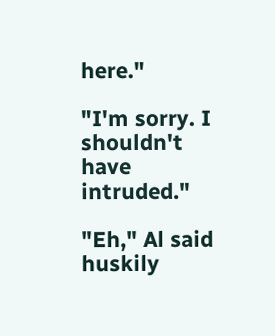here."

"I'm sorry. I shouldn't have intruded."

"Eh," Al said huskily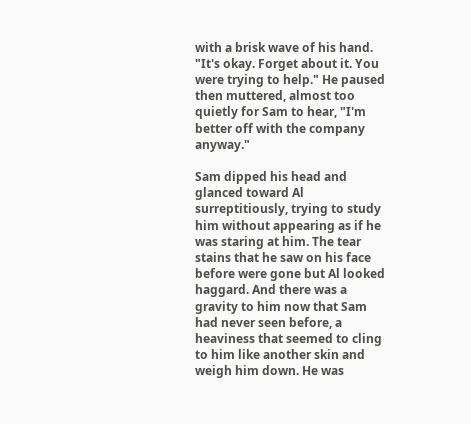with a brisk wave of his hand. "It's okay. Forget about it. You were trying to help." He paused then muttered, almost too quietly for Sam to hear, "I'm better off with the company anyway."

Sam dipped his head and glanced toward Al surreptitiously, trying to study him without appearing as if he was staring at him. The tear stains that he saw on his face before were gone but Al looked haggard. And there was a gravity to him now that Sam had never seen before, a heaviness that seemed to cling to him like another skin and weigh him down. He was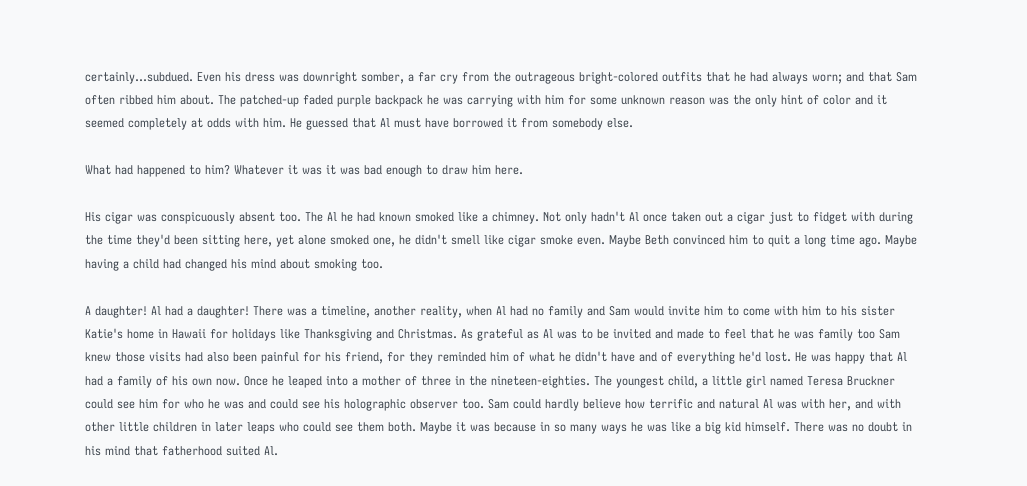certainly…subdued. Even his dress was downright somber, a far cry from the outrageous bright-colored outfits that he had always worn; and that Sam often ribbed him about. The patched-up faded purple backpack he was carrying with him for some unknown reason was the only hint of color and it seemed completely at odds with him. He guessed that Al must have borrowed it from somebody else.

What had happened to him? Whatever it was it was bad enough to draw him here.

His cigar was conspicuously absent too. The Al he had known smoked like a chimney. Not only hadn't Al once taken out a cigar just to fidget with during the time they'd been sitting here, yet alone smoked one, he didn't smell like cigar smoke even. Maybe Beth convinced him to quit a long time ago. Maybe having a child had changed his mind about smoking too.

A daughter! Al had a daughter! There was a timeline, another reality, when Al had no family and Sam would invite him to come with him to his sister Katie's home in Hawaii for holidays like Thanksgiving and Christmas. As grateful as Al was to be invited and made to feel that he was family too Sam knew those visits had also been painful for his friend, for they reminded him of what he didn't have and of everything he'd lost. He was happy that Al had a family of his own now. Once he leaped into a mother of three in the nineteen-eighties. The youngest child, a little girl named Teresa Bruckner could see him for who he was and could see his holographic observer too. Sam could hardly believe how terrific and natural Al was with her, and with other little children in later leaps who could see them both. Maybe it was because in so many ways he was like a big kid himself. There was no doubt in his mind that fatherhood suited Al.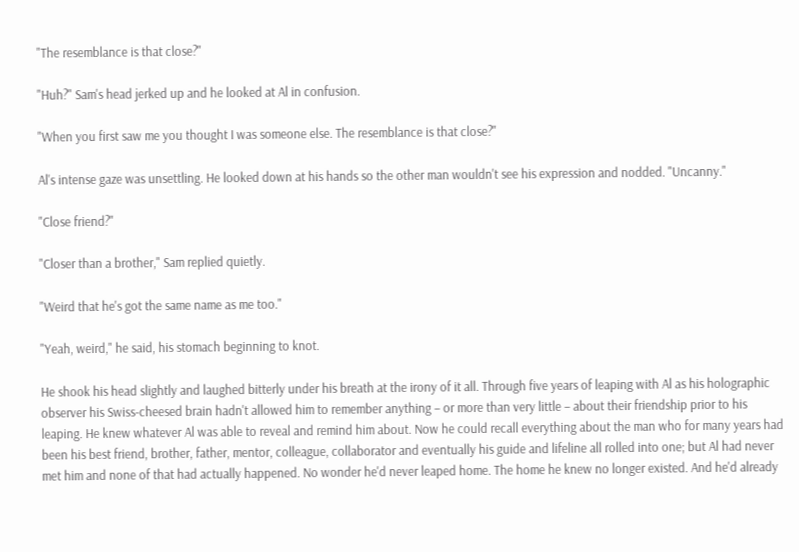"The resemblance is that close?"

"Huh?" Sam's head jerked up and he looked at Al in confusion.

"When you first saw me you thought I was someone else. The resemblance is that close?"

Al's intense gaze was unsettling. He looked down at his hands so the other man wouldn't see his expression and nodded. "Uncanny."

"Close friend?"

"Closer than a brother," Sam replied quietly.

"Weird that he's got the same name as me too."

"Yeah, weird," he said, his stomach beginning to knot.

He shook his head slightly and laughed bitterly under his breath at the irony of it all. Through five years of leaping with Al as his holographic observer his Swiss-cheesed brain hadn't allowed him to remember anything – or more than very little – about their friendship prior to his leaping. He knew whatever Al was able to reveal and remind him about. Now he could recall everything about the man who for many years had been his best friend, brother, father, mentor, colleague, collaborator and eventually his guide and lifeline all rolled into one; but Al had never met him and none of that had actually happened. No wonder he'd never leaped home. The home he knew no longer existed. And he'd already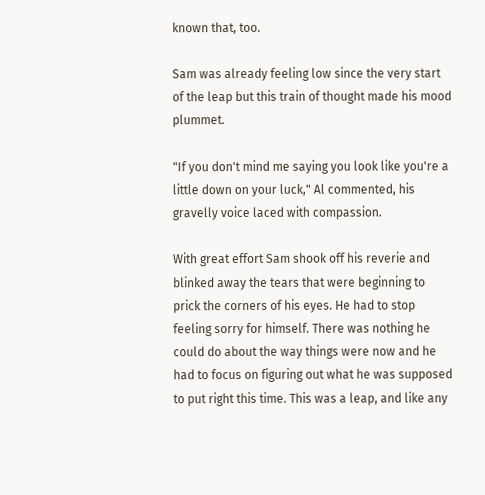known that, too.

Sam was already feeling low since the very start of the leap but this train of thought made his mood plummet.

"If you don't mind me saying you look like you're a little down on your luck," Al commented, his gravelly voice laced with compassion.

With great effort Sam shook off his reverie and blinked away the tears that were beginning to prick the corners of his eyes. He had to stop feeling sorry for himself. There was nothing he could do about the way things were now and he had to focus on figuring out what he was supposed to put right this time. This was a leap, and like any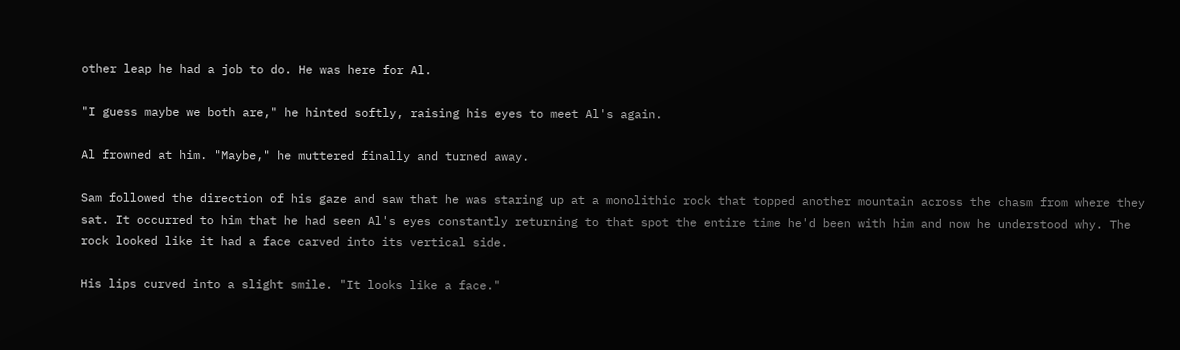other leap he had a job to do. He was here for Al.

"I guess maybe we both are," he hinted softly, raising his eyes to meet Al's again.

Al frowned at him. "Maybe," he muttered finally and turned away.

Sam followed the direction of his gaze and saw that he was staring up at a monolithic rock that topped another mountain across the chasm from where they sat. It occurred to him that he had seen Al's eyes constantly returning to that spot the entire time he'd been with him and now he understood why. The rock looked like it had a face carved into its vertical side.

His lips curved into a slight smile. "It looks like a face."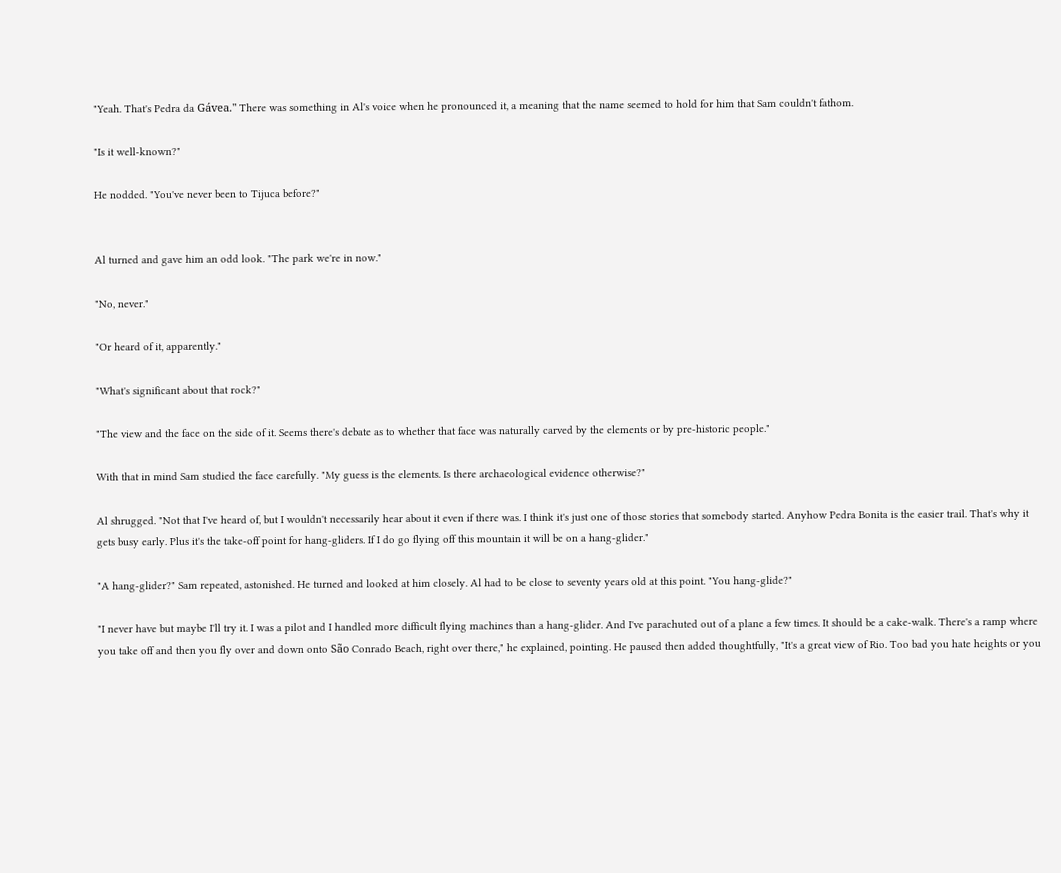"Yeah. That's Pedra da Gávea." There was something in Al's voice when he pronounced it, a meaning that the name seemed to hold for him that Sam couldn't fathom.

"Is it well-known?"

He nodded. "You've never been to Tijuca before?"


Al turned and gave him an odd look. "The park we're in now."

"No, never."

"Or heard of it, apparently."

"What's significant about that rock?"

"The view and the face on the side of it. Seems there's debate as to whether that face was naturally carved by the elements or by pre-historic people."

With that in mind Sam studied the face carefully. "My guess is the elements. Is there archaeological evidence otherwise?"

Al shrugged. "Not that I've heard of, but I wouldn't necessarily hear about it even if there was. I think it's just one of those stories that somebody started. Anyhow Pedra Bonita is the easier trail. That's why it gets busy early. Plus it's the take-off point for hang-gliders. If I do go flying off this mountain it will be on a hang-glider."

"A hang-glider?" Sam repeated, astonished. He turned and looked at him closely. Al had to be close to seventy years old at this point. "You hang-glide?"

"I never have but maybe I'll try it. I was a pilot and I handled more difficult flying machines than a hang-glider. And I've parachuted out of a plane a few times. It should be a cake-walk. There's a ramp where you take off and then you fly over and down onto São Conrado Beach, right over there," he explained, pointing. He paused then added thoughtfully, "It's a great view of Rio. Too bad you hate heights or you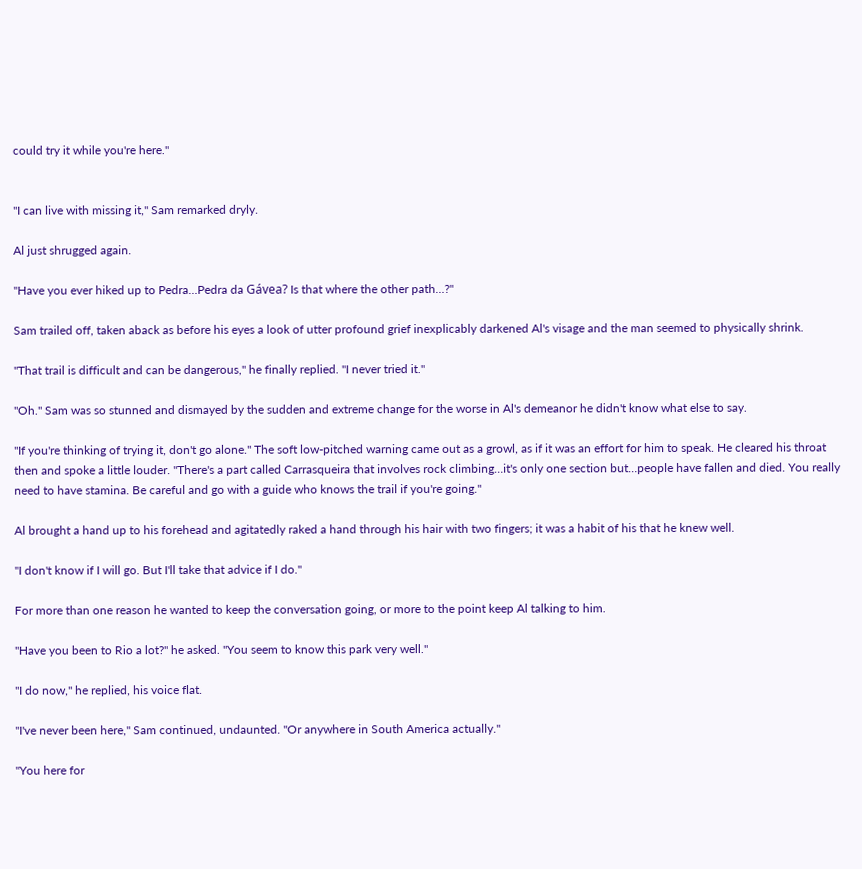could try it while you're here."


"I can live with missing it," Sam remarked dryly.

Al just shrugged again.

"Have you ever hiked up to Pedra…Pedra da Gávea? Is that where the other path…?"

Sam trailed off, taken aback as before his eyes a look of utter profound grief inexplicably darkened Al's visage and the man seemed to physically shrink.

"That trail is difficult and can be dangerous," he finally replied. "I never tried it."

"Oh." Sam was so stunned and dismayed by the sudden and extreme change for the worse in Al's demeanor he didn't know what else to say.

"If you're thinking of trying it, don't go alone." The soft low-pitched warning came out as a growl, as if it was an effort for him to speak. He cleared his throat then and spoke a little louder. "There's a part called Carrasqueira that involves rock climbing…it's only one section but…people have fallen and died. You really need to have stamina. Be careful and go with a guide who knows the trail if you're going."

Al brought a hand up to his forehead and agitatedly raked a hand through his hair with two fingers; it was a habit of his that he knew well.

"I don't know if I will go. But I'll take that advice if I do."

For more than one reason he wanted to keep the conversation going, or more to the point keep Al talking to him.

"Have you been to Rio a lot?" he asked. "You seem to know this park very well."

"I do now," he replied, his voice flat.

"I've never been here," Sam continued, undaunted. "Or anywhere in South America actually."

"You here for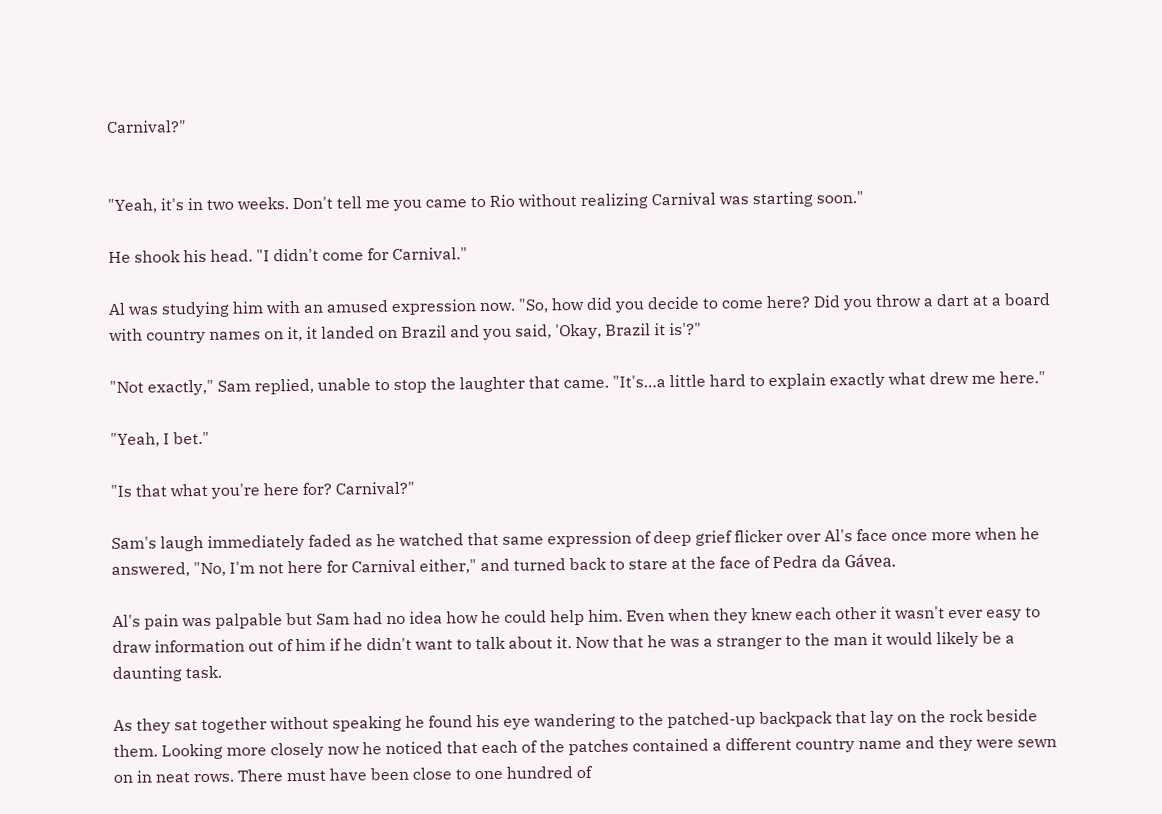Carnival?"


"Yeah, it's in two weeks. Don't tell me you came to Rio without realizing Carnival was starting soon."

He shook his head. "I didn't come for Carnival."

Al was studying him with an amused expression now. "So, how did you decide to come here? Did you throw a dart at a board with country names on it, it landed on Brazil and you said, 'Okay, Brazil it is'?"

"Not exactly," Sam replied, unable to stop the laughter that came. "It's…a little hard to explain exactly what drew me here."

"Yeah, I bet."

"Is that what you're here for? Carnival?"

Sam's laugh immediately faded as he watched that same expression of deep grief flicker over Al's face once more when he answered, "No, I'm not here for Carnival either," and turned back to stare at the face of Pedra da Gávea.

Al's pain was palpable but Sam had no idea how he could help him. Even when they knew each other it wasn't ever easy to draw information out of him if he didn't want to talk about it. Now that he was a stranger to the man it would likely be a daunting task.

As they sat together without speaking he found his eye wandering to the patched-up backpack that lay on the rock beside them. Looking more closely now he noticed that each of the patches contained a different country name and they were sewn on in neat rows. There must have been close to one hundred of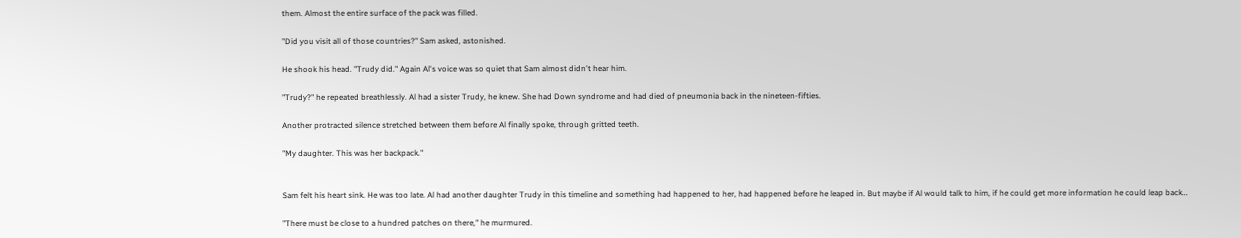them. Almost the entire surface of the pack was filled.

"Did you visit all of those countries?" Sam asked, astonished.

He shook his head. "Trudy did." Again Al's voice was so quiet that Sam almost didn't hear him.

"Trudy?" he repeated breathlessly. Al had a sister Trudy, he knew. She had Down syndrome and had died of pneumonia back in the nineteen-fifties.

Another protracted silence stretched between them before Al finally spoke, through gritted teeth.

"My daughter. This was her backpack."


Sam felt his heart sink. He was too late. Al had another daughter Trudy in this timeline and something had happened to her, had happened before he leaped in. But maybe if Al would talk to him, if he could get more information he could leap back…

"There must be close to a hundred patches on there," he murmured.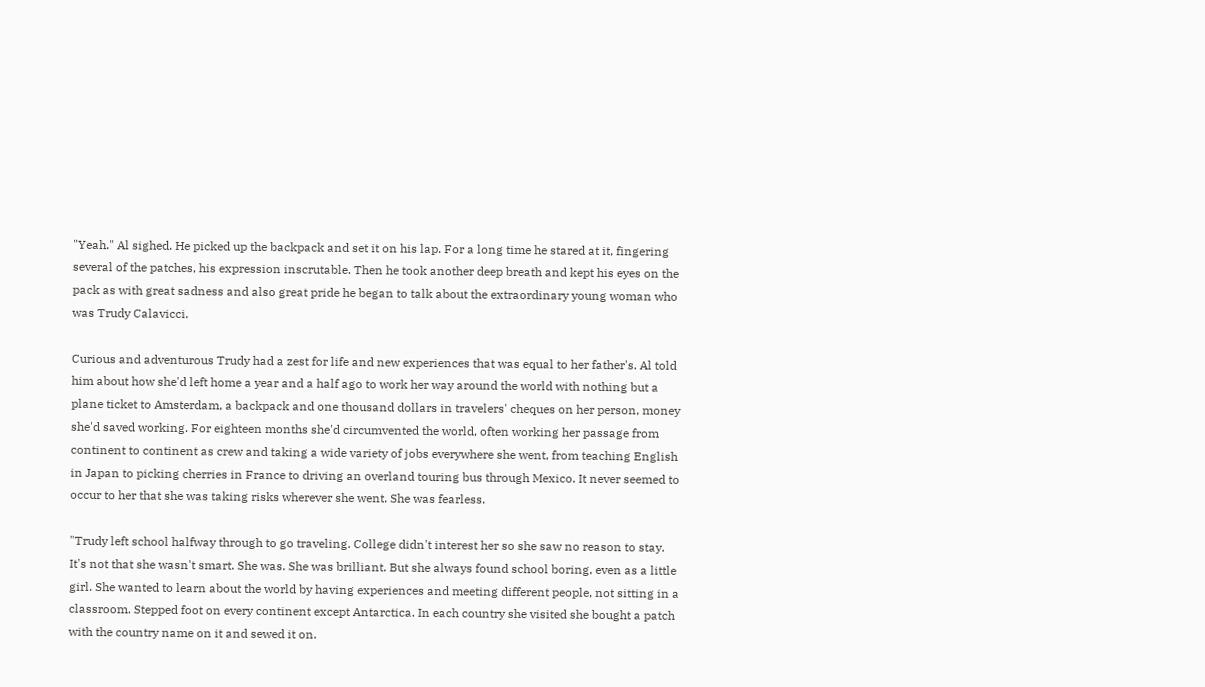"Yeah." Al sighed. He picked up the backpack and set it on his lap. For a long time he stared at it, fingering several of the patches, his expression inscrutable. Then he took another deep breath and kept his eyes on the pack as with great sadness and also great pride he began to talk about the extraordinary young woman who was Trudy Calavicci.

Curious and adventurous Trudy had a zest for life and new experiences that was equal to her father's. Al told him about how she'd left home a year and a half ago to work her way around the world with nothing but a plane ticket to Amsterdam, a backpack and one thousand dollars in travelers' cheques on her person, money she'd saved working. For eighteen months she'd circumvented the world, often working her passage from continent to continent as crew and taking a wide variety of jobs everywhere she went, from teaching English in Japan to picking cherries in France to driving an overland touring bus through Mexico. It never seemed to occur to her that she was taking risks wherever she went. She was fearless.

"Trudy left school halfway through to go traveling. College didn't interest her so she saw no reason to stay. It's not that she wasn't smart. She was. She was brilliant. But she always found school boring, even as a little girl. She wanted to learn about the world by having experiences and meeting different people, not sitting in a classroom. Stepped foot on every continent except Antarctica. In each country she visited she bought a patch with the country name on it and sewed it on.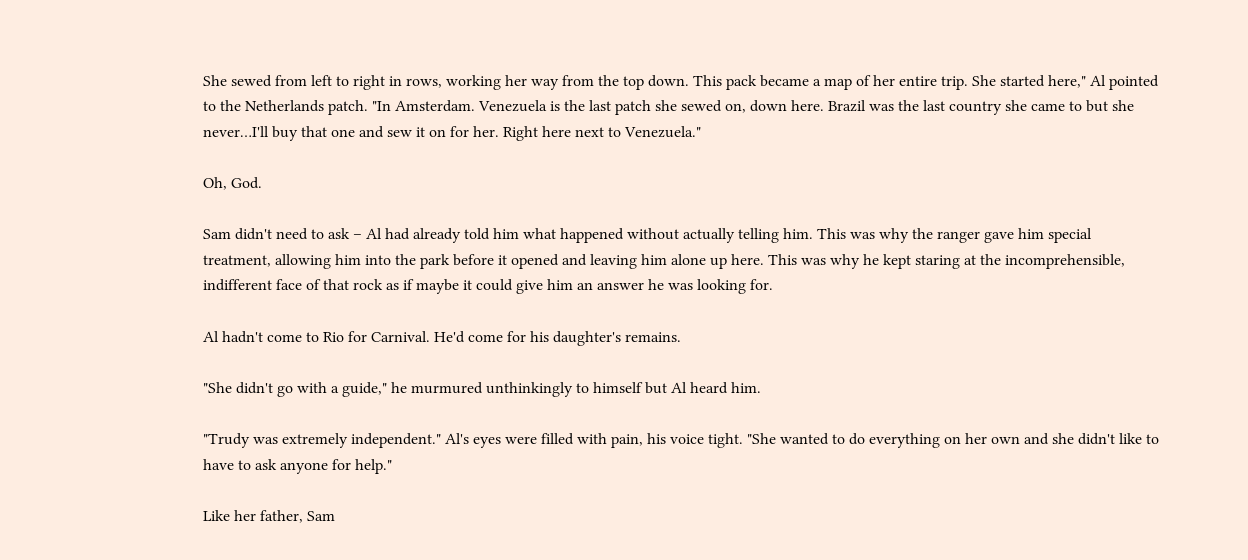She sewed from left to right in rows, working her way from the top down. This pack became a map of her entire trip. She started here," Al pointed to the Netherlands patch. "In Amsterdam. Venezuela is the last patch she sewed on, down here. Brazil was the last country she came to but she never…I'll buy that one and sew it on for her. Right here next to Venezuela."

Oh, God.

Sam didn't need to ask – Al had already told him what happened without actually telling him. This was why the ranger gave him special treatment, allowing him into the park before it opened and leaving him alone up here. This was why he kept staring at the incomprehensible, indifferent face of that rock as if maybe it could give him an answer he was looking for.

Al hadn't come to Rio for Carnival. He'd come for his daughter's remains.

"She didn't go with a guide," he murmured unthinkingly to himself but Al heard him.

"Trudy was extremely independent." Al's eyes were filled with pain, his voice tight. "She wanted to do everything on her own and she didn't like to have to ask anyone for help."

Like her father, Sam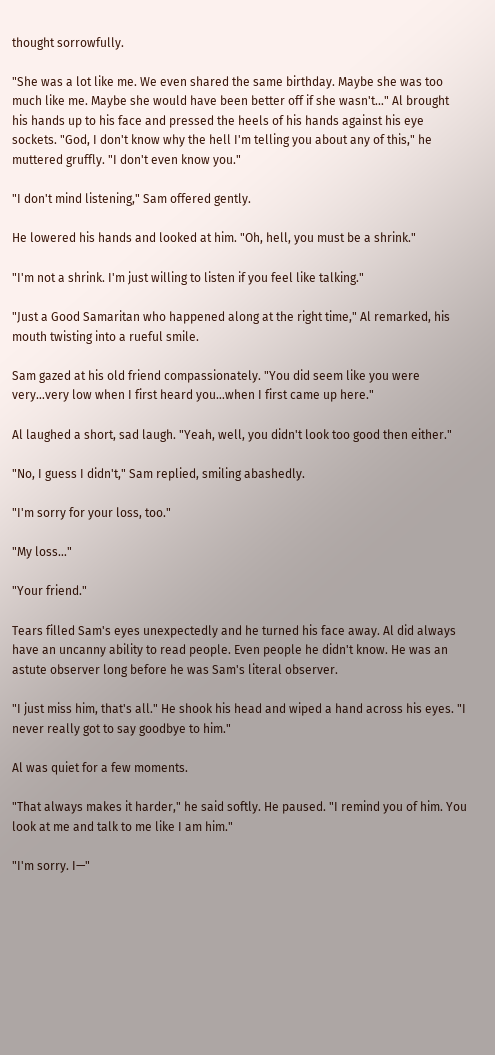thought sorrowfully.

"She was a lot like me. We even shared the same birthday. Maybe she was too much like me. Maybe she would have been better off if she wasn't…" Al brought his hands up to his face and pressed the heels of his hands against his eye sockets. "God, I don't know why the hell I'm telling you about any of this," he muttered gruffly. "I don't even know you."

"I don't mind listening," Sam offered gently.

He lowered his hands and looked at him. "Oh, hell, you must be a shrink."

"I'm not a shrink. I'm just willing to listen if you feel like talking."

"Just a Good Samaritan who happened along at the right time," Al remarked, his mouth twisting into a rueful smile.

Sam gazed at his old friend compassionately. "You did seem like you were very…very low when I first heard you…when I first came up here."

Al laughed a short, sad laugh. "Yeah, well, you didn't look too good then either."

"No, I guess I didn't," Sam replied, smiling abashedly.

"I'm sorry for your loss, too."

"My loss…"

"Your friend."

Tears filled Sam's eyes unexpectedly and he turned his face away. Al did always have an uncanny ability to read people. Even people he didn't know. He was an astute observer long before he was Sam's literal observer.

"I just miss him, that's all." He shook his head and wiped a hand across his eyes. "I never really got to say goodbye to him."

Al was quiet for a few moments.

"That always makes it harder," he said softly. He paused. "I remind you of him. You look at me and talk to me like I am him."

"I'm sorry. I—"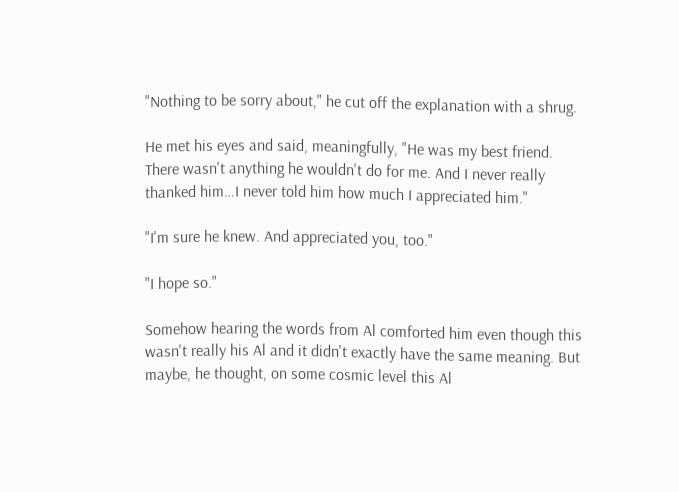"Nothing to be sorry about," he cut off the explanation with a shrug.

He met his eyes and said, meaningfully, "He was my best friend. There wasn't anything he wouldn't do for me. And I never really thanked him…I never told him how much I appreciated him."

"I'm sure he knew. And appreciated you, too."

"I hope so."

Somehow hearing the words from Al comforted him even though this wasn't really his Al and it didn't exactly have the same meaning. But maybe, he thought, on some cosmic level this Al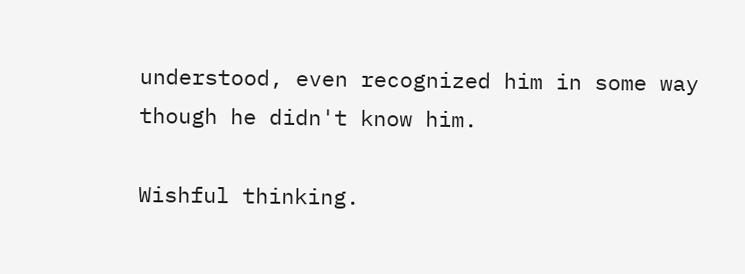understood, even recognized him in some way though he didn't know him.

Wishful thinking.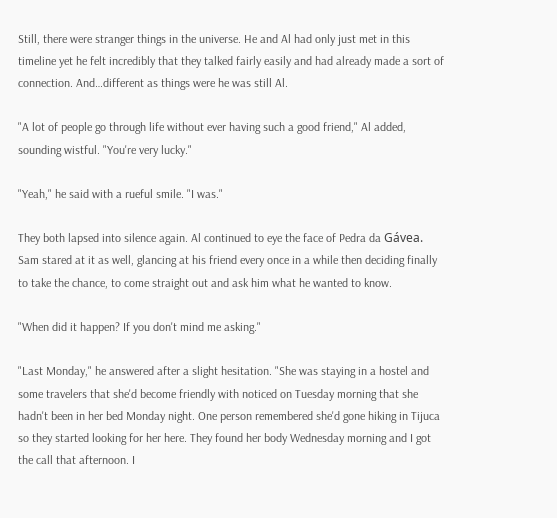Still, there were stranger things in the universe. He and Al had only just met in this timeline yet he felt incredibly that they talked fairly easily and had already made a sort of connection. And…different as things were he was still Al.

"A lot of people go through life without ever having such a good friend," Al added, sounding wistful. "You're very lucky."

"Yeah," he said with a rueful smile. "I was."

They both lapsed into silence again. Al continued to eye the face of Pedra da Gávea. Sam stared at it as well, glancing at his friend every once in a while then deciding finally to take the chance, to come straight out and ask him what he wanted to know.

"When did it happen? If you don't mind me asking."

"Last Monday," he answered after a slight hesitation. "She was staying in a hostel and some travelers that she'd become friendly with noticed on Tuesday morning that she hadn't been in her bed Monday night. One person remembered she'd gone hiking in Tijuca so they started looking for her here. They found her body Wednesday morning and I got the call that afternoon. I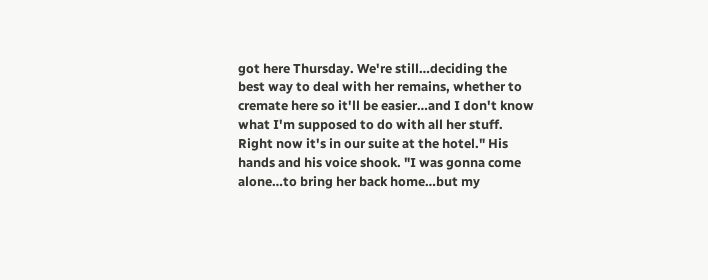got here Thursday. We're still…deciding the best way to deal with her remains, whether to cremate here so it'll be easier…and I don't know what I'm supposed to do with all her stuff. Right now it's in our suite at the hotel." His hands and his voice shook. "I was gonna come alone…to bring her back home…but my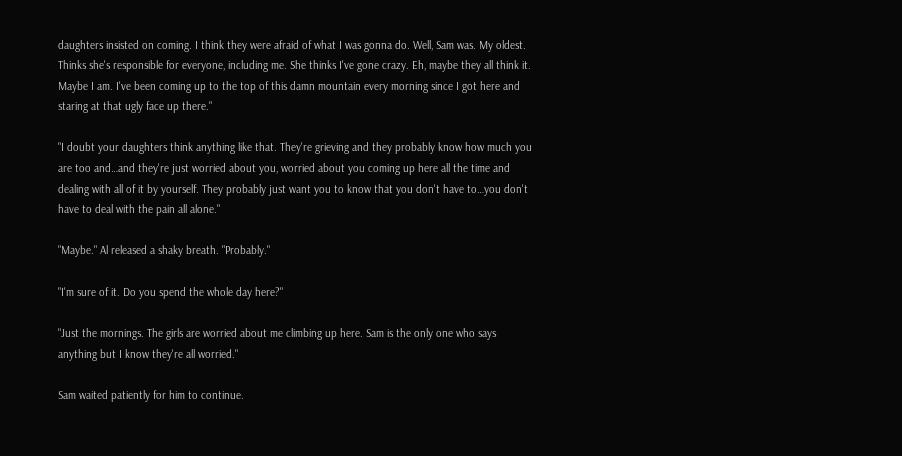daughters insisted on coming. I think they were afraid of what I was gonna do. Well, Sam was. My oldest. Thinks she's responsible for everyone, including me. She thinks I've gone crazy. Eh, maybe they all think it. Maybe I am. I've been coming up to the top of this damn mountain every morning since I got here and staring at that ugly face up there."

"I doubt your daughters think anything like that. They're grieving and they probably know how much you are too and…and they're just worried about you, worried about you coming up here all the time and dealing with all of it by yourself. They probably just want you to know that you don't have to…you don't have to deal with the pain all alone."

"Maybe." Al released a shaky breath. "Probably."

"I'm sure of it. Do you spend the whole day here?"

"Just the mornings. The girls are worried about me climbing up here. Sam is the only one who says anything but I know they're all worried."

Sam waited patiently for him to continue.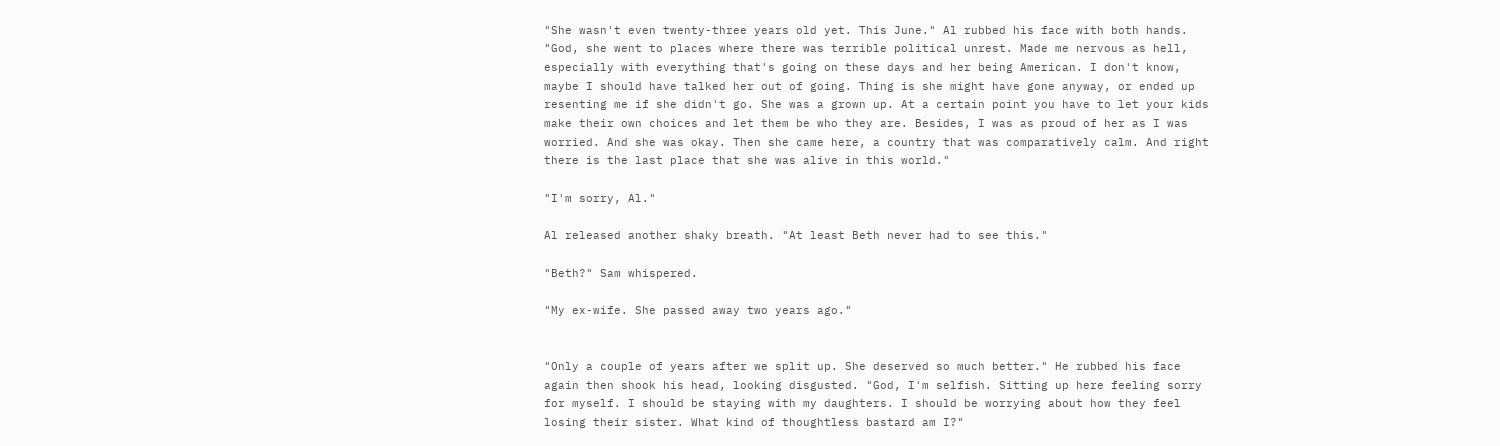"She wasn't even twenty-three years old yet. This June." Al rubbed his face with both hands. "God, she went to places where there was terrible political unrest. Made me nervous as hell, especially with everything that's going on these days and her being American. I don't know, maybe I should have talked her out of going. Thing is she might have gone anyway, or ended up resenting me if she didn't go. She was a grown up. At a certain point you have to let your kids make their own choices and let them be who they are. Besides, I was as proud of her as I was worried. And she was okay. Then she came here, a country that was comparatively calm. And right there is the last place that she was alive in this world."

"I'm sorry, Al."

Al released another shaky breath. "At least Beth never had to see this."

"Beth?" Sam whispered.

"My ex-wife. She passed away two years ago."


"Only a couple of years after we split up. She deserved so much better." He rubbed his face again then shook his head, looking disgusted. "God, I'm selfish. Sitting up here feeling sorry for myself. I should be staying with my daughters. I should be worrying about how they feel losing their sister. What kind of thoughtless bastard am I?"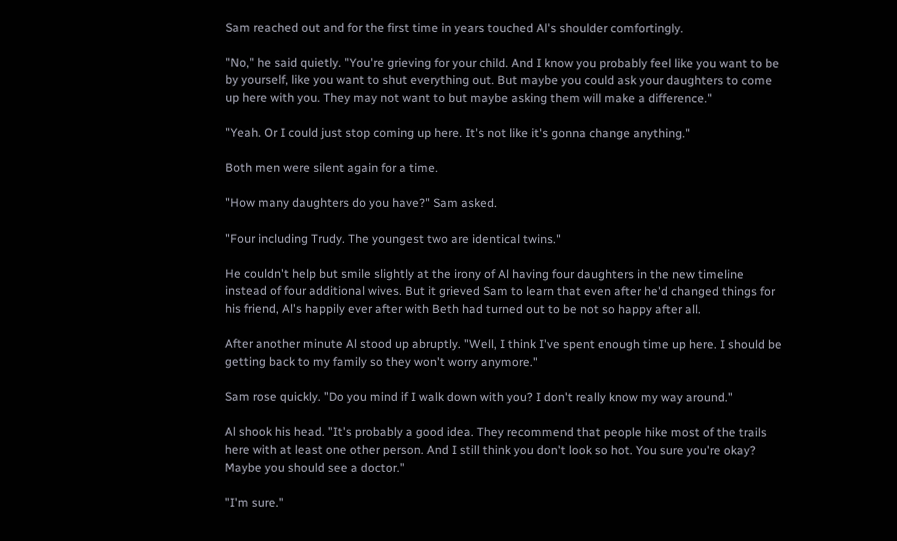Sam reached out and for the first time in years touched Al's shoulder comfortingly.

"No," he said quietly. "You're grieving for your child. And I know you probably feel like you want to be by yourself, like you want to shut everything out. But maybe you could ask your daughters to come up here with you. They may not want to but maybe asking them will make a difference."

"Yeah. Or I could just stop coming up here. It's not like it's gonna change anything."

Both men were silent again for a time.

"How many daughters do you have?" Sam asked.

"Four including Trudy. The youngest two are identical twins."

He couldn't help but smile slightly at the irony of Al having four daughters in the new timeline instead of four additional wives. But it grieved Sam to learn that even after he'd changed things for his friend, Al's happily ever after with Beth had turned out to be not so happy after all.

After another minute Al stood up abruptly. "Well, I think I've spent enough time up here. I should be getting back to my family so they won't worry anymore."

Sam rose quickly. "Do you mind if I walk down with you? I don't really know my way around."

Al shook his head. "It's probably a good idea. They recommend that people hike most of the trails here with at least one other person. And I still think you don't look so hot. You sure you're okay? Maybe you should see a doctor."

"I'm sure."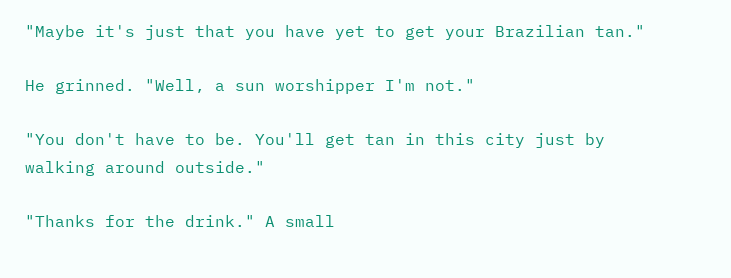"Maybe it's just that you have yet to get your Brazilian tan."

He grinned. "Well, a sun worshipper I'm not."

"You don't have to be. You'll get tan in this city just by walking around outside."

"Thanks for the drink." A small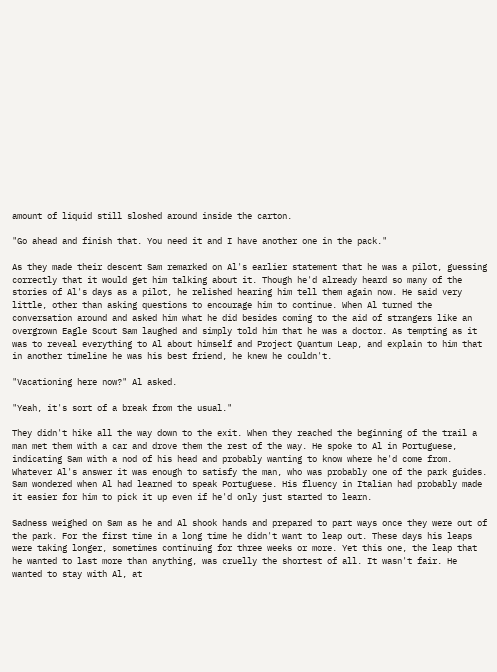amount of liquid still sloshed around inside the carton.

"Go ahead and finish that. You need it and I have another one in the pack."

As they made their descent Sam remarked on Al's earlier statement that he was a pilot, guessing correctly that it would get him talking about it. Though he'd already heard so many of the stories of Al's days as a pilot, he relished hearing him tell them again now. He said very little, other than asking questions to encourage him to continue. When Al turned the conversation around and asked him what he did besides coming to the aid of strangers like an overgrown Eagle Scout Sam laughed and simply told him that he was a doctor. As tempting as it was to reveal everything to Al about himself and Project Quantum Leap, and explain to him that in another timeline he was his best friend, he knew he couldn't.

"Vacationing here now?" Al asked.

"Yeah, it's sort of a break from the usual."

They didn't hike all the way down to the exit. When they reached the beginning of the trail a man met them with a car and drove them the rest of the way. He spoke to Al in Portuguese, indicating Sam with a nod of his head and probably wanting to know where he'd come from. Whatever Al's answer it was enough to satisfy the man, who was probably one of the park guides. Sam wondered when Al had learned to speak Portuguese. His fluency in Italian had probably made it easier for him to pick it up even if he'd only just started to learn.

Sadness weighed on Sam as he and Al shook hands and prepared to part ways once they were out of the park. For the first time in a long time he didn't want to leap out. These days his leaps were taking longer, sometimes continuing for three weeks or more. Yet this one, the leap that he wanted to last more than anything, was cruelly the shortest of all. It wasn't fair. He wanted to stay with Al, at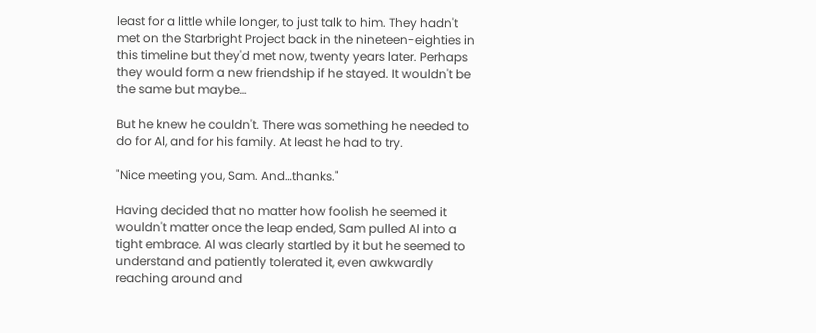least for a little while longer, to just talk to him. They hadn't met on the Starbright Project back in the nineteen-eighties in this timeline but they'd met now, twenty years later. Perhaps they would form a new friendship if he stayed. It wouldn't be the same but maybe…

But he knew he couldn't. There was something he needed to do for Al, and for his family. At least he had to try.

"Nice meeting you, Sam. And…thanks."

Having decided that no matter how foolish he seemed it wouldn't matter once the leap ended, Sam pulled Al into a tight embrace. Al was clearly startled by it but he seemed to understand and patiently tolerated it, even awkwardly reaching around and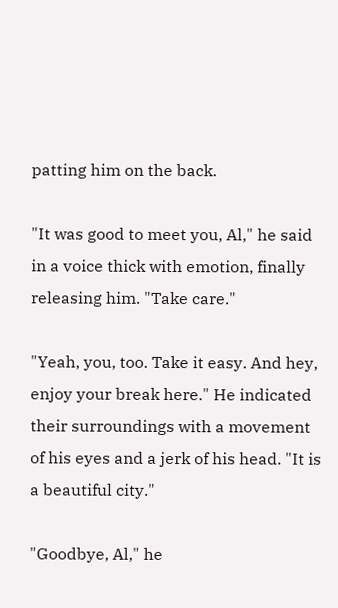patting him on the back.

"It was good to meet you, Al," he said in a voice thick with emotion, finally releasing him. "Take care."

"Yeah, you, too. Take it easy. And hey, enjoy your break here." He indicated their surroundings with a movement of his eyes and a jerk of his head. "It is a beautiful city."

"Goodbye, Al," he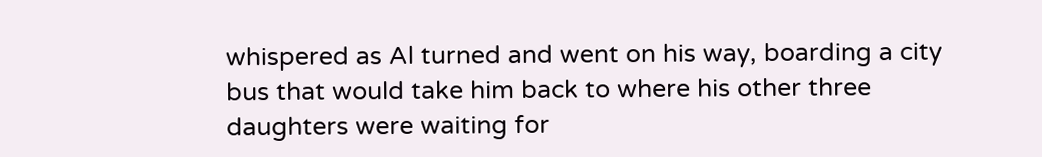whispered as Al turned and went on his way, boarding a city bus that would take him back to where his other three daughters were waiting for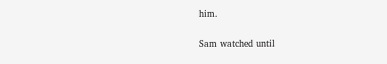him.

Sam watched until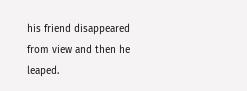his friend disappeared from view and then he leaped.